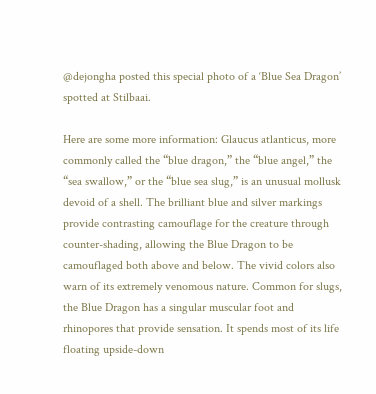@dejongha posted this special photo of a ‘Blue Sea Dragon’ spotted at Stilbaai.

Here are some more information: Glaucus atlanticus, more commonly called the “blue dragon,” the “blue angel,” the “sea swallow,” or the “blue sea slug,” is an unusual mollusk devoid of a shell. The brilliant blue and silver markings provide contrasting camouflage for the creature through counter-shading, allowing the Blue Dragon to be camouflaged both above and below. The vivid colors also warn of its extremely venomous nature. Common for slugs, the Blue Dragon has a singular muscular foot and rhinopores that provide sensation. It spends most of its life floating upside-down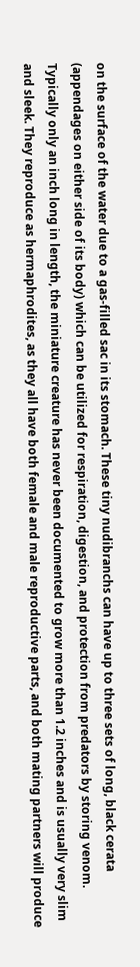on the surface of the water due to a gas-filled sac in its stomach. These tiny nudibranchs can have up to three sets of long, black cerata (appendages on either side of its body) which can be utilized for respiration, digestion, and protection from predators by storing venom.
Typically only an inch long in length, the miniature creature has never been documented to grow more than 1.2 inches and is usually very slim and sleek. They reproduce as hermaphrodites, as they all have both female and male reproductive parts, and both mating partners will produce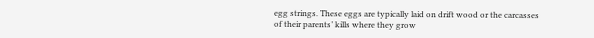egg strings. These eggs are typically laid on drift wood or the carcasses of their parents’ kills where they grow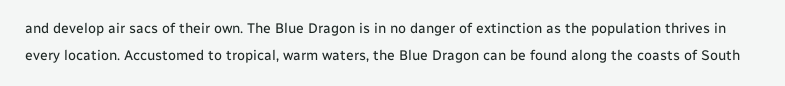and develop air sacs of their own. The Blue Dragon is in no danger of extinction as the population thrives in every location. Accustomed to tropical, warm waters, the Blue Dragon can be found along the coasts of South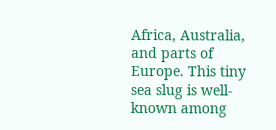Africa, Australia, and parts of Europe. This tiny sea slug is well-known among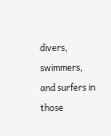divers, swimmers, and surfers in those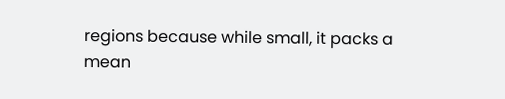regions because while small, it packs a mean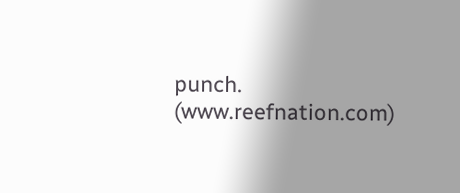punch. (www.reefnation.com)